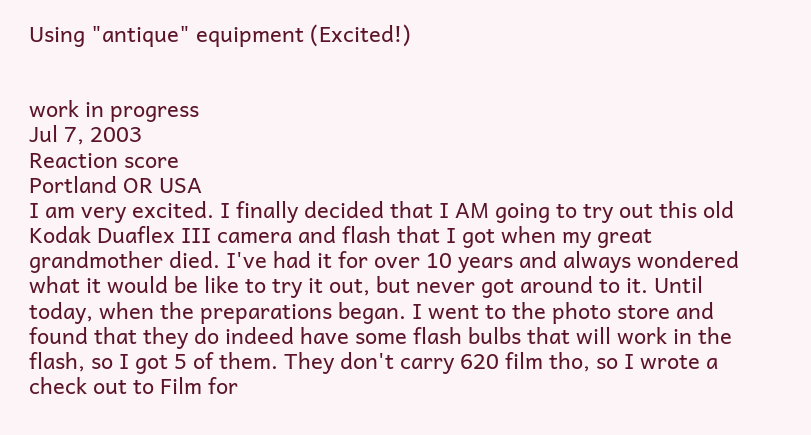Using "antique" equipment (Excited!)


work in progress
Jul 7, 2003
Reaction score
Portland OR USA
I am very excited. I finally decided that I AM going to try out this old Kodak Duaflex III camera and flash that I got when my great grandmother died. I've had it for over 10 years and always wondered what it would be like to try it out, but never got around to it. Until today, when the preparations began. I went to the photo store and found that they do indeed have some flash bulbs that will work in the flash, so I got 5 of them. They don't carry 620 film tho, so I wrote a check out to Film for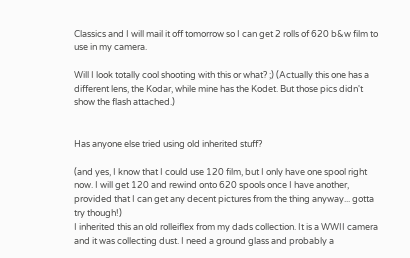Classics and I will mail it off tomorrow so I can get 2 rolls of 620 b&w film to use in my camera.

Will I look totally cool shooting with this or what? ;) (Actually this one has a different lens, the Kodar, while mine has the Kodet. But those pics didn't show the flash attached.)


Has anyone else tried using old inherited stuff?

(and yes, I know that I could use 120 film, but I only have one spool right now. I will get 120 and rewind onto 620 spools once I have another, provided that I can get any decent pictures from the thing anyway... gotta try though!)
I inherited this an old rolleiflex from my dads collection. It is a WWII camera and it was collecting dust. I need a ground glass and probably a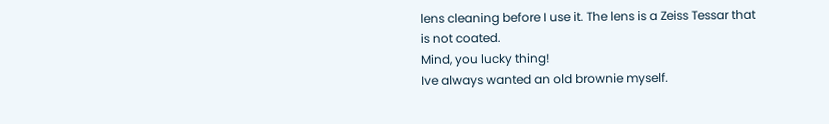lens cleaning before I use it. The lens is a Zeiss Tessar that is not coated.
Mind, you lucky thing!
Ive always wanted an old brownie myself.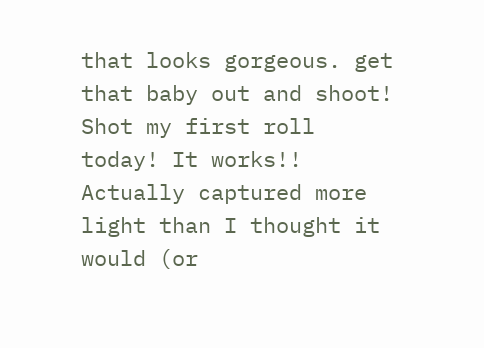that looks gorgeous. get that baby out and shoot!
Shot my first roll today! It works!! Actually captured more light than I thought it would (or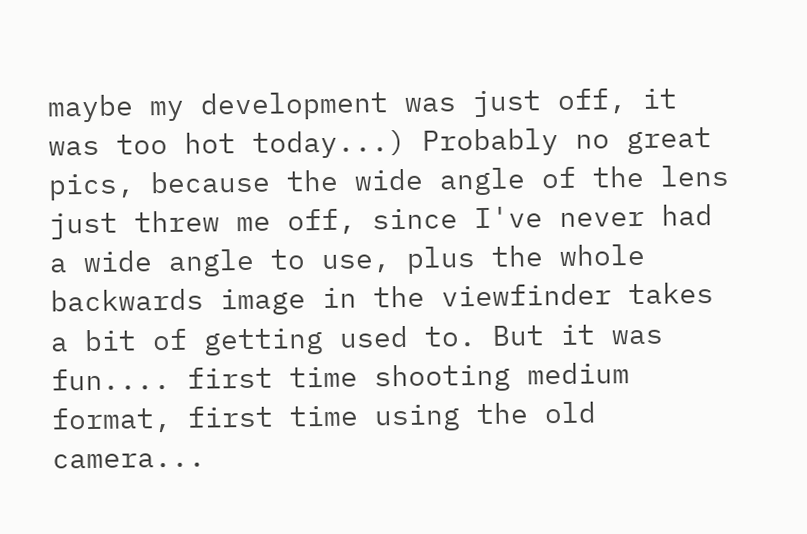maybe my development was just off, it was too hot today...) Probably no great pics, because the wide angle of the lens just threw me off, since I've never had a wide angle to use, plus the whole backwards image in the viewfinder takes a bit of getting used to. But it was fun.... first time shooting medium format, first time using the old camera...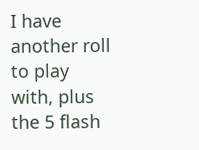I have another roll to play with, plus the 5 flash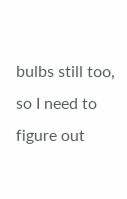bulbs still too, so I need to figure out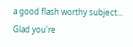a good flash worthy subject...
Glad you're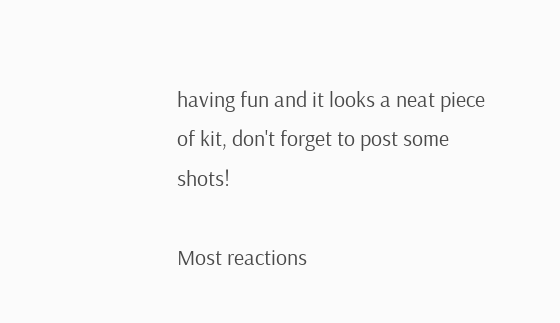having fun and it looks a neat piece of kit, don't forget to post some shots!

Most reactions